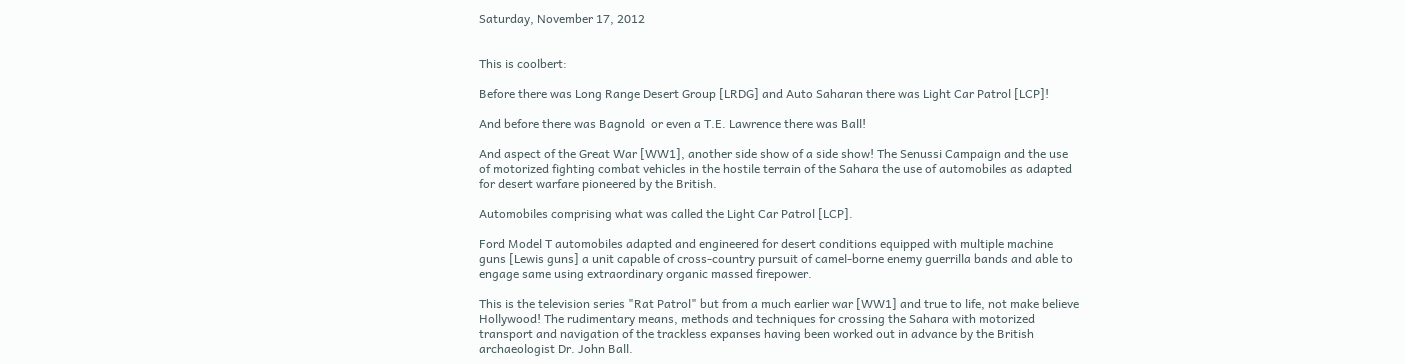Saturday, November 17, 2012


This is coolbert:

Before there was Long Range Desert Group [LRDG] and Auto Saharan there was Light Car Patrol [LCP]!

And before there was Bagnold  or even a T.E. Lawrence there was Ball!

And aspect of the Great War [WW1], another side show of a side show! The Senussi Campaign and the use of motorized fighting combat vehicles in the hostile terrain of the Sahara the use of automobiles as adapted for desert warfare pioneered by the British.

Automobiles comprising what was called the Light Car Patrol [LCP].

Ford Model T automobiles adapted and engineered for desert conditions equipped with multiple machine guns [Lewis guns] a unit capable of cross-country pursuit of camel-borne enemy guerrilla bands and able to engage same using extraordinary organic massed firepower.

This is the television series "Rat Patrol" but from a much earlier war [WW1] and true to life, not make believe Hollywood! The rudimentary means, methods and techniques for crossing the Sahara with motorized transport and navigation of the trackless expanses having been worked out in advance by the British archaeologist Dr. John Ball.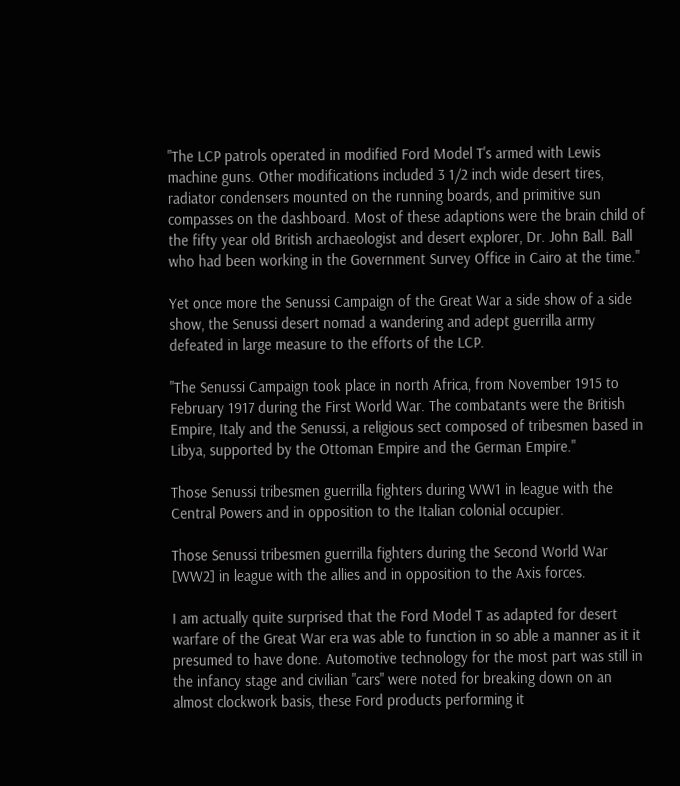"The LCP patrols operated in modified Ford Model T's armed with Lewis machine guns. Other modifications included 3 1/2 inch wide desert tires, radiator condensers mounted on the running boards, and primitive sun compasses on the dashboard. Most of these adaptions were the brain child of the fifty year old British archaeologist and desert explorer, Dr. John Ball. Ball who had been working in the Government Survey Office in Cairo at the time."

Yet once more the Senussi Campaign of the Great War a side show of a side show, the Senussi desert nomad a wandering and adept guerrilla army defeated in large measure to the efforts of the LCP.

"The Senussi Campaign took place in north Africa, from November 1915 to February 1917 during the First World War. The combatants were the British Empire, Italy and the Senussi, a religious sect composed of tribesmen based in Libya, supported by the Ottoman Empire and the German Empire."

Those Senussi tribesmen guerrilla fighters during WW1 in league with the Central Powers and in opposition to the Italian colonial occupier.

Those Senussi tribesmen guerrilla fighters during the Second World War [WW2] in league with the allies and in opposition to the Axis forces.

I am actually quite surprised that the Ford Model T as adapted for desert warfare of the Great War era was able to function in so able a manner as it it presumed to have done. Automotive technology for the most part was still in the infancy stage and civilian "cars" were noted for breaking down on an almost clockwork basis, these Ford products performing it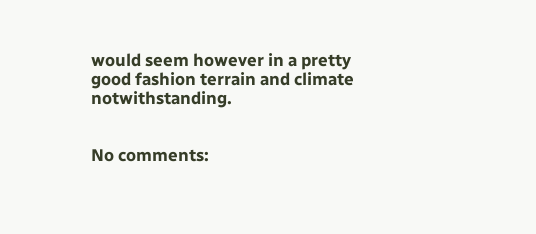would seem however in a pretty good fashion terrain and climate notwithstanding.


No comments: